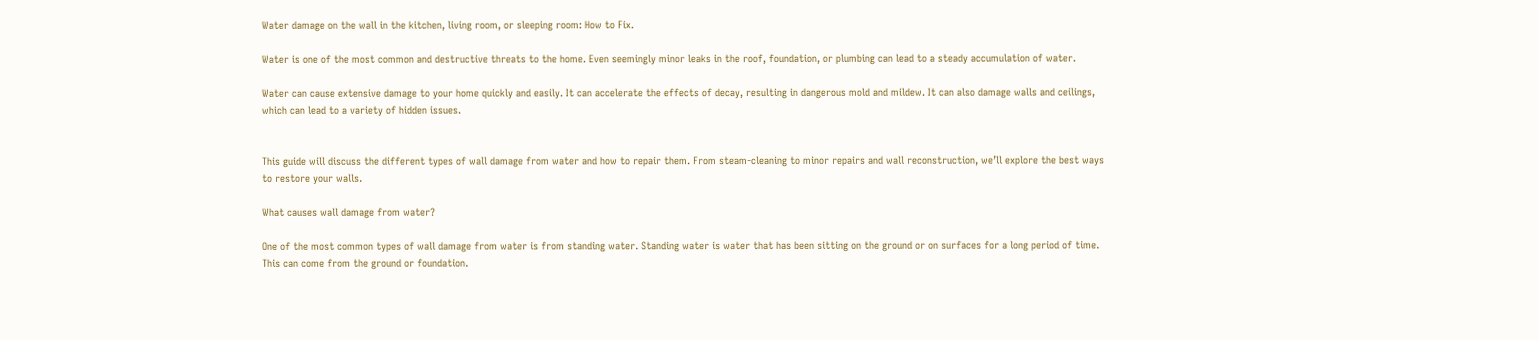Water damage on the wall in the kitchen, living room, or sleeping room: How to Fix.

Water is one of the most common and destructive threats to the home. Even seemingly minor leaks in the roof, foundation, or plumbing can lead to a steady accumulation of water.

Water can cause extensive damage to your home quickly and easily. It can accelerate the effects of decay, resulting in dangerous mold and mildew. It can also damage walls and ceilings, which can lead to a variety of hidden issues.


This guide will discuss the different types of wall damage from water and how to repair them. From steam-cleaning to minor repairs and wall reconstruction, we’ll explore the best ways to restore your walls.

What causes wall damage from water?

One of the most common types of wall damage from water is from standing water. Standing water is water that has been sitting on the ground or on surfaces for a long period of time. This can come from the ground or foundation.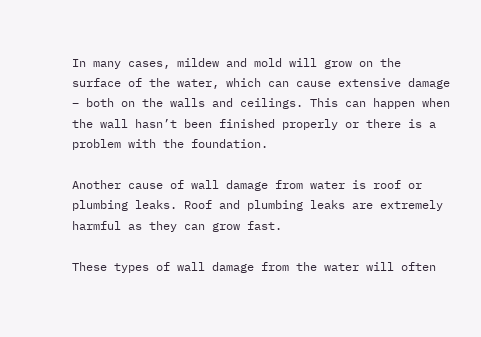In many cases, mildew and mold will grow on the surface of the water, which can cause extensive damage – both on the walls and ceilings. This can happen when the wall hasn’t been finished properly or there is a problem with the foundation.

Another cause of wall damage from water is roof or plumbing leaks. Roof and plumbing leaks are extremely harmful as they can grow fast.

These types of wall damage from the water will often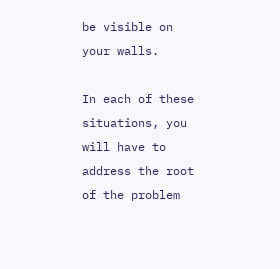be visible on your walls.

In each of these situations, you will have to address the root of the problem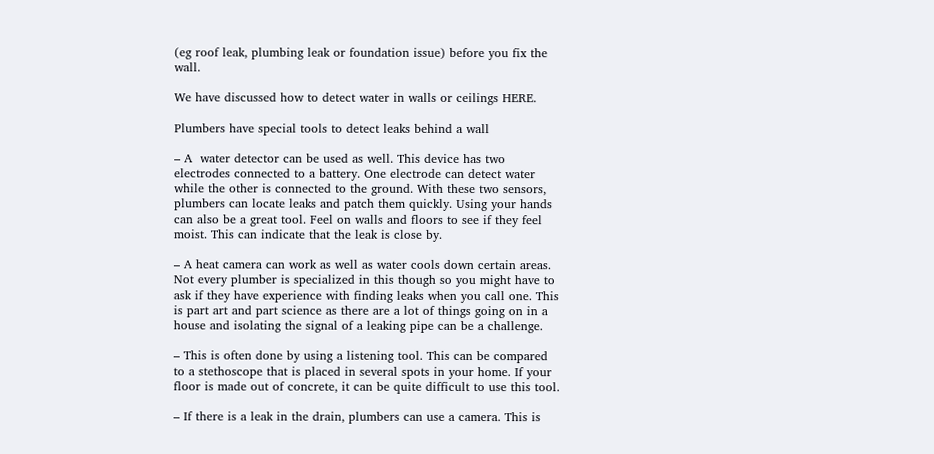(eg roof leak, plumbing leak or foundation issue) before you fix the wall.

We have discussed how to detect water in walls or ceilings HERE.

Plumbers have special tools to detect leaks behind a wall

– A  water detector can be used as well. This device has two electrodes connected to a battery. One electrode can detect water while the other is connected to the ground. With these two sensors, plumbers can locate leaks and patch them quickly. Using your hands can also be a great tool. Feel on walls and floors to see if they feel moist. This can indicate that the leak is close by.

– A heat camera can work as well as water cools down certain areas. Not every plumber is specialized in this though so you might have to ask if they have experience with finding leaks when you call one. This is part art and part science as there are a lot of things going on in a house and isolating the signal of a leaking pipe can be a challenge.

– This is often done by using a listening tool. This can be compared to a stethoscope that is placed in several spots in your home. If your floor is made out of concrete, it can be quite difficult to use this tool.

– If there is a leak in the drain, plumbers can use a camera. This is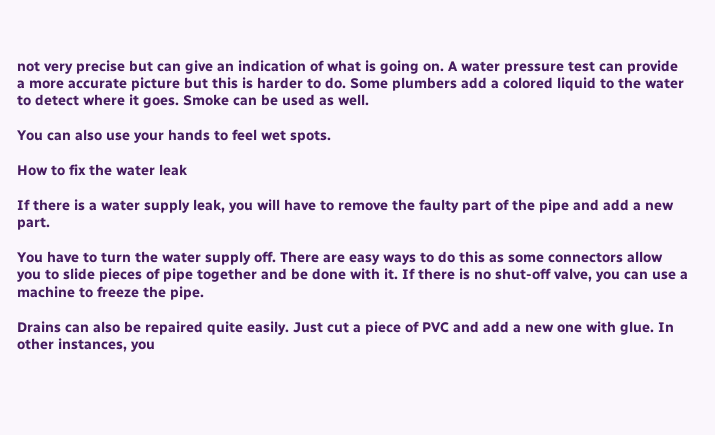not very precise but can give an indication of what is going on. A water pressure test can provide a more accurate picture but this is harder to do. Some plumbers add a colored liquid to the water to detect where it goes. Smoke can be used as well.

You can also use your hands to feel wet spots.

How to fix the water leak

If there is a water supply leak, you will have to remove the faulty part of the pipe and add a new part.

You have to turn the water supply off. There are easy ways to do this as some connectors allow you to slide pieces of pipe together and be done with it. If there is no shut-off valve, you can use a machine to freeze the pipe.

Drains can also be repaired quite easily. Just cut a piece of PVC and add a new one with glue. In other instances, you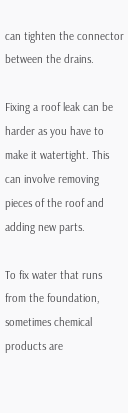can tighten the connector between the drains.

Fixing a roof leak can be harder as you have to make it watertight. This can involve removing pieces of the roof and adding new parts.

To fix water that runs from the foundation, sometimes chemical products are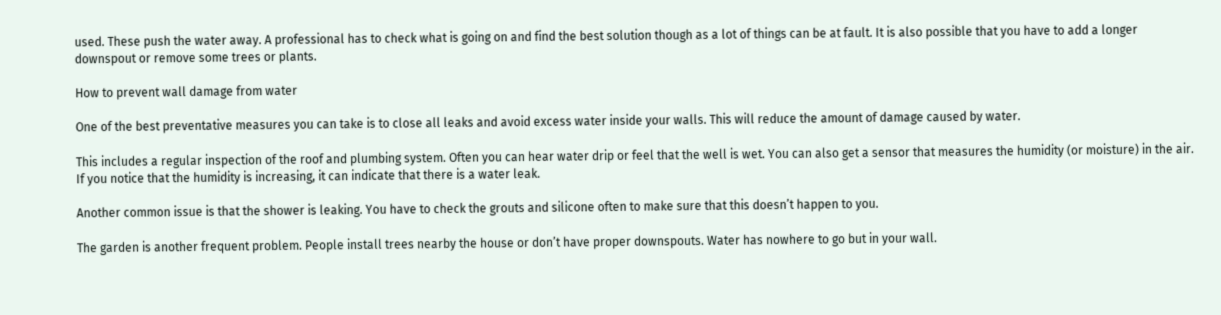used. These push the water away. A professional has to check what is going on and find the best solution though as a lot of things can be at fault. It is also possible that you have to add a longer downspout or remove some trees or plants.

How to prevent wall damage from water

One of the best preventative measures you can take is to close all leaks and avoid excess water inside your walls. This will reduce the amount of damage caused by water.

This includes a regular inspection of the roof and plumbing system. Often you can hear water drip or feel that the well is wet. You can also get a sensor that measures the humidity (or moisture) in the air. If you notice that the humidity is increasing, it can indicate that there is a water leak.

Another common issue is that the shower is leaking. You have to check the grouts and silicone often to make sure that this doesn’t happen to you.

The garden is another frequent problem. People install trees nearby the house or don’t have proper downspouts. Water has nowhere to go but in your wall.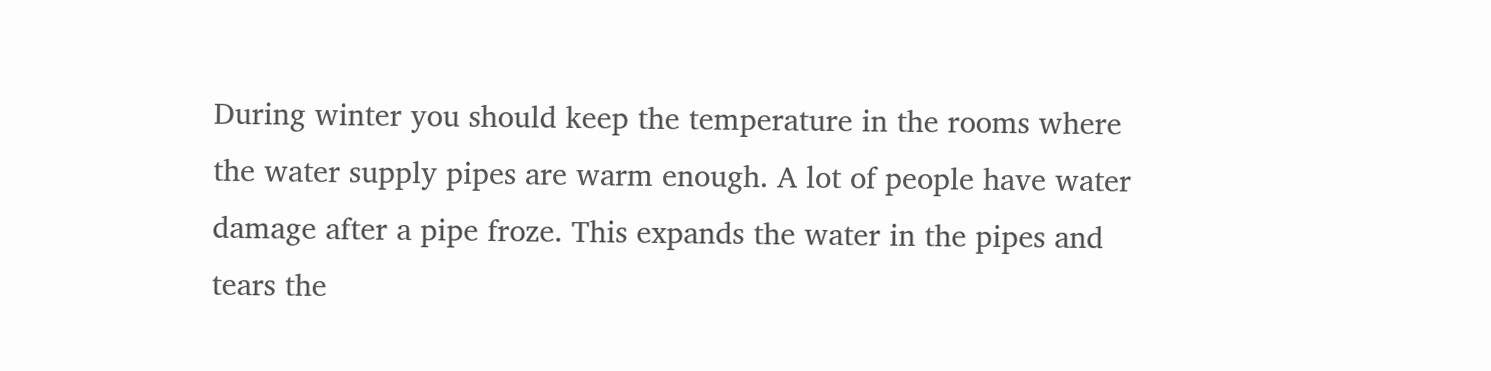During winter you should keep the temperature in the rooms where the water supply pipes are warm enough. A lot of people have water damage after a pipe froze. This expands the water in the pipes and tears the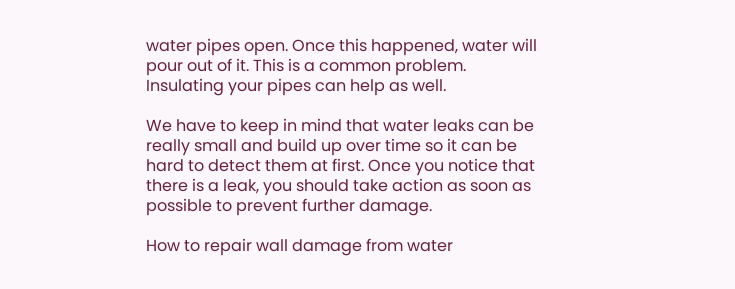water pipes open. Once this happened, water will pour out of it. This is a common problem. Insulating your pipes can help as well.

We have to keep in mind that water leaks can be really small and build up over time so it can be hard to detect them at first. Once you notice that there is a leak, you should take action as soon as possible to prevent further damage.

How to repair wall damage from water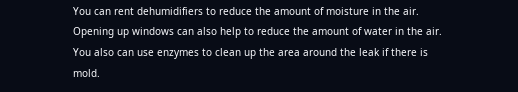You can rent dehumidifiers to reduce the amount of moisture in the air. Opening up windows can also help to reduce the amount of water in the air. You also can use enzymes to clean up the area around the leak if there is mold.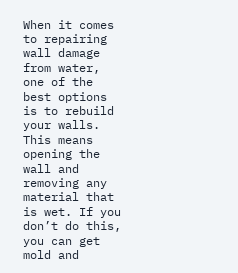When it comes to repairing wall damage from water, one of the best options is to rebuild your walls. This means opening the wall and removing any material that is wet. If you don’t do this, you can get mold and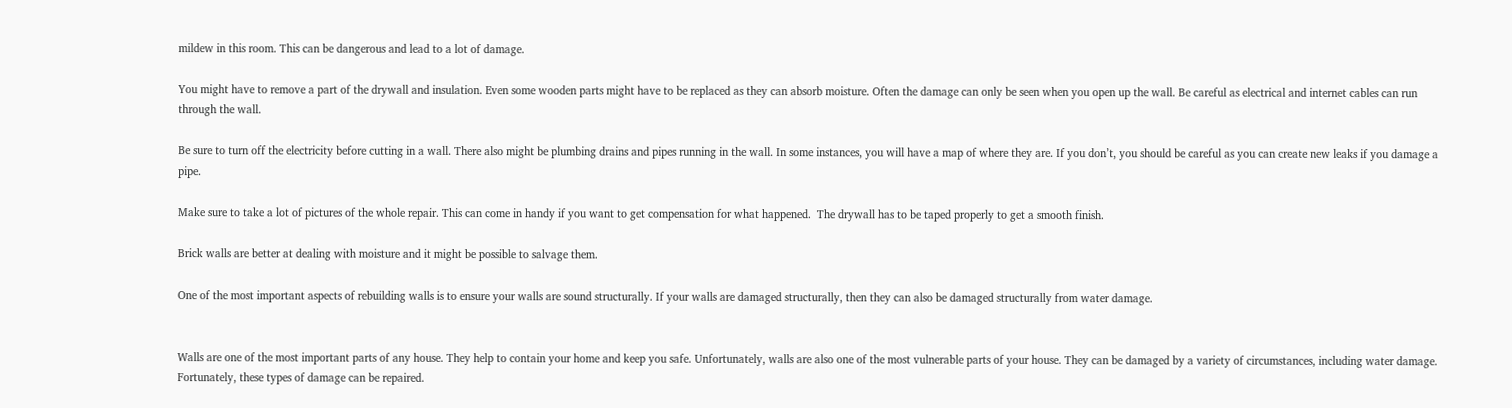mildew in this room. This can be dangerous and lead to a lot of damage.

You might have to remove a part of the drywall and insulation. Even some wooden parts might have to be replaced as they can absorb moisture. Often the damage can only be seen when you open up the wall. Be careful as electrical and internet cables can run through the wall.

Be sure to turn off the electricity before cutting in a wall. There also might be plumbing drains and pipes running in the wall. In some instances, you will have a map of where they are. If you don’t, you should be careful as you can create new leaks if you damage a pipe.

Make sure to take a lot of pictures of the whole repair. This can come in handy if you want to get compensation for what happened.  The drywall has to be taped properly to get a smooth finish.

Brick walls are better at dealing with moisture and it might be possible to salvage them.

One of the most important aspects of rebuilding walls is to ensure your walls are sound structurally. If your walls are damaged structurally, then they can also be damaged structurally from water damage.


Walls are one of the most important parts of any house. They help to contain your home and keep you safe. Unfortunately, walls are also one of the most vulnerable parts of your house. They can be damaged by a variety of circumstances, including water damage. Fortunately, these types of damage can be repaired.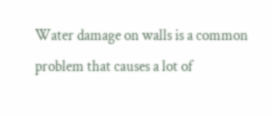Water damage on walls is a common problem that causes a lot of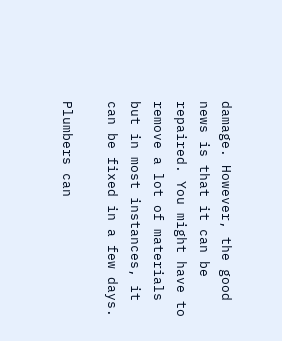damage. However, the good news is that it can be repaired. You might have to remove a lot of materials but in most instances, it can be fixed in a few days.

Plumbers can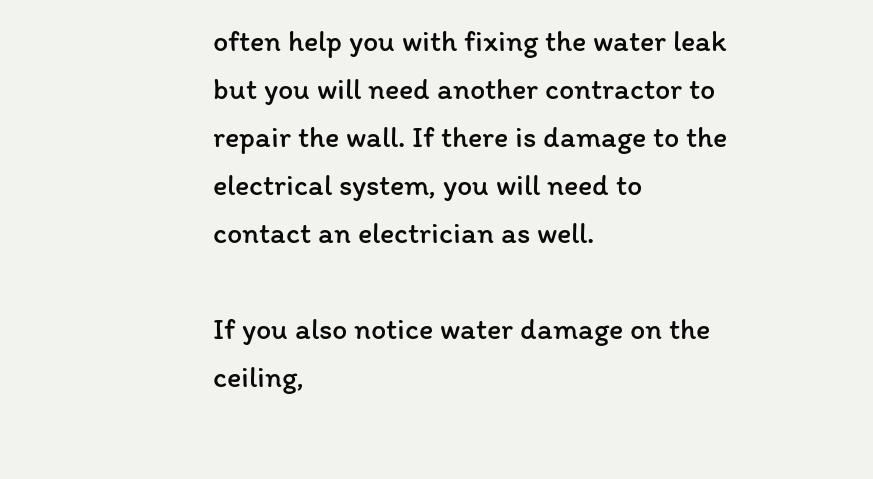often help you with fixing the water leak but you will need another contractor to repair the wall. If there is damage to the electrical system, you will need to contact an electrician as well.

If you also notice water damage on the ceiling,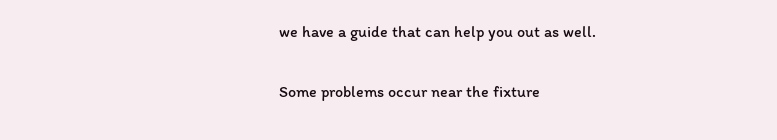we have a guide that can help you out as well.

Some problems occur near the fixture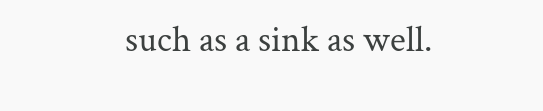such as a sink as well.